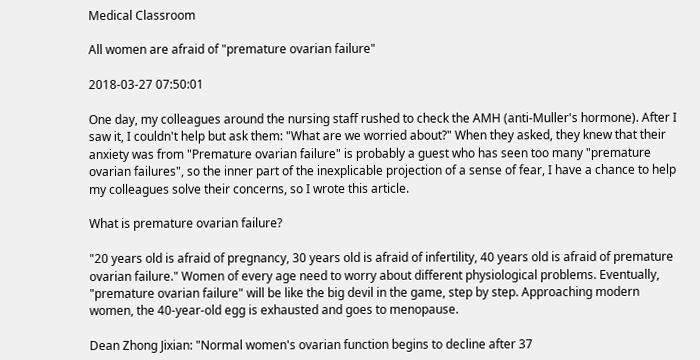Medical Classroom

All women are afraid of "premature ovarian failure"

2018-03-27 07:50:01

One day, my colleagues around the nursing staff rushed to check the AMH (anti-Muller's hormone). After I saw it, I couldn't help but ask them: "What are we worried about?" When they asked, they knew that their anxiety was from "Premature ovarian failure" is probably a guest who has seen too many "premature ovarian failures", so the inner part of the inexplicable projection of a sense of fear, I have a chance to help my colleagues solve their concerns, so I wrote this article.

What is premature ovarian failure?

"20 years old is afraid of pregnancy, 30 years old is afraid of infertility, 40 years old is afraid of premature ovarian failure." Women of every age need to worry about different physiological problems. Eventually, "premature ovarian failure" will be like the big devil in the game, step by step. Approaching modern women, the 40-year-old egg is exhausted and goes to menopause.

Dean Zhong Jixian: "Normal women's ovarian function begins to decline after 37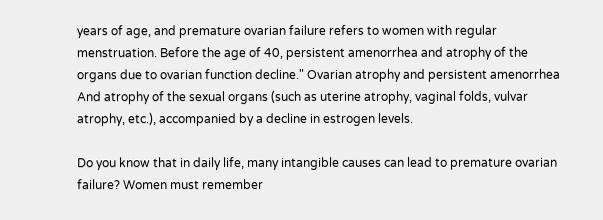years of age, and premature ovarian failure refers to women with regular menstruation. Before the age of 40, persistent amenorrhea and atrophy of the organs due to ovarian function decline." Ovarian atrophy and persistent amenorrhea And atrophy of the sexual organs (such as uterine atrophy, vaginal folds, vulvar atrophy, etc.), accompanied by a decline in estrogen levels.

Do you know that in daily life, many intangible causes can lead to premature ovarian failure? Women must remember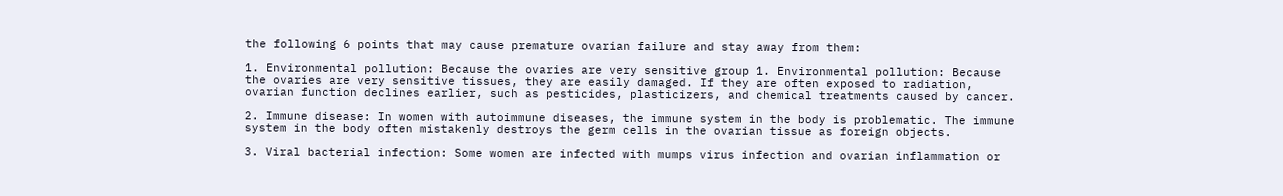the following 6 points that may cause premature ovarian failure and stay away from them:

1. Environmental pollution: Because the ovaries are very sensitive group 1. Environmental pollution: Because the ovaries are very sensitive tissues, they are easily damaged. If they are often exposed to radiation, ovarian function declines earlier, such as pesticides, plasticizers, and chemical treatments caused by cancer.

2. Immune disease: In women with autoimmune diseases, the immune system in the body is problematic. The immune system in the body often mistakenly destroys the germ cells in the ovarian tissue as foreign objects.

3. Viral bacterial infection: Some women are infected with mumps virus infection and ovarian inflammation or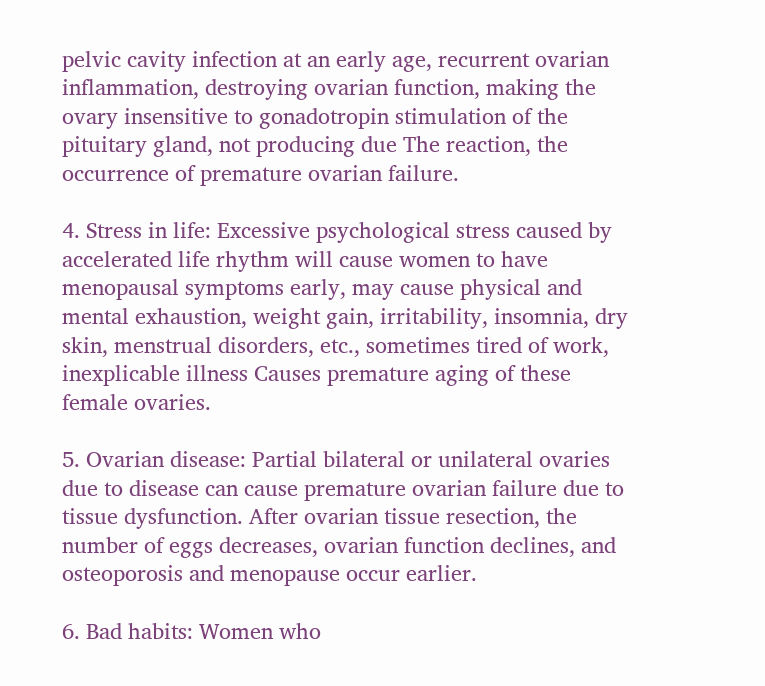pelvic cavity infection at an early age, recurrent ovarian inflammation, destroying ovarian function, making the ovary insensitive to gonadotropin stimulation of the pituitary gland, not producing due The reaction, the occurrence of premature ovarian failure.

4. Stress in life: Excessive psychological stress caused by accelerated life rhythm will cause women to have menopausal symptoms early, may cause physical and mental exhaustion, weight gain, irritability, insomnia, dry skin, menstrual disorders, etc., sometimes tired of work, inexplicable illness Causes premature aging of these female ovaries.

5. Ovarian disease: Partial bilateral or unilateral ovaries due to disease can cause premature ovarian failure due to tissue dysfunction. After ovarian tissue resection, the number of eggs decreases, ovarian function declines, and osteoporosis and menopause occur earlier.

6. Bad habits: Women who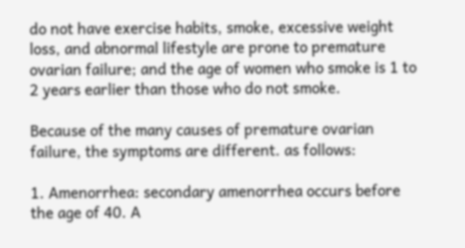do not have exercise habits, smoke, excessive weight loss, and abnormal lifestyle are prone to premature ovarian failure; and the age of women who smoke is 1 to 2 years earlier than those who do not smoke.

Because of the many causes of premature ovarian failure, the symptoms are different. as follows:

1. Amenorrhea: secondary amenorrhea occurs before the age of 40. A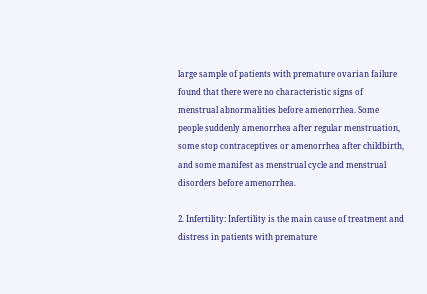large sample of patients with premature ovarian failure found that there were no characteristic signs of menstrual abnormalities before amenorrhea. Some people suddenly amenorrhea after regular menstruation, some stop contraceptives or amenorrhea after childbirth, and some manifest as menstrual cycle and menstrual disorders before amenorrhea.

2. Infertility: Infertility is the main cause of treatment and distress in patients with premature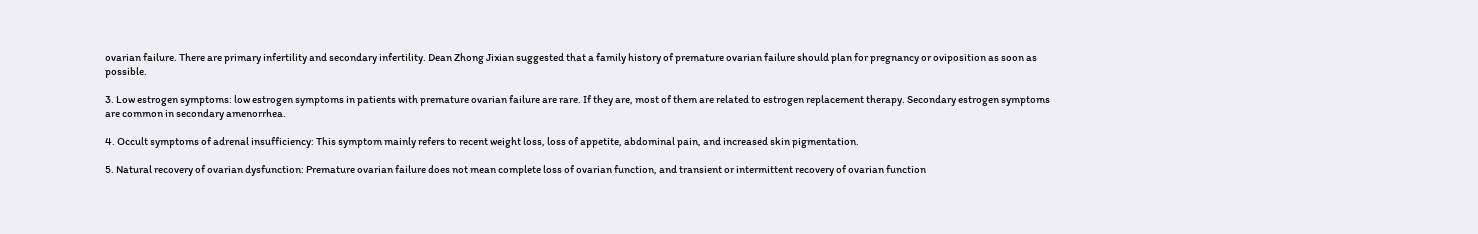ovarian failure. There are primary infertility and secondary infertility. Dean Zhong Jixian suggested that a family history of premature ovarian failure should plan for pregnancy or oviposition as soon as possible.

3. Low estrogen symptoms: low estrogen symptoms in patients with premature ovarian failure are rare. If they are, most of them are related to estrogen replacement therapy. Secondary estrogen symptoms are common in secondary amenorrhea.

4. Occult symptoms of adrenal insufficiency: This symptom mainly refers to recent weight loss, loss of appetite, abdominal pain, and increased skin pigmentation.

5. Natural recovery of ovarian dysfunction: Premature ovarian failure does not mean complete loss of ovarian function, and transient or intermittent recovery of ovarian function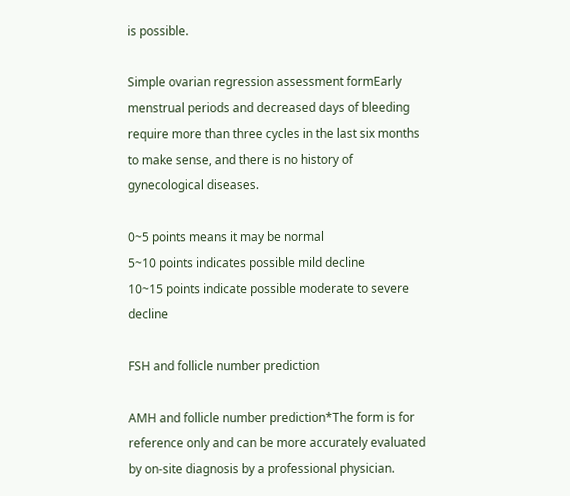is possible.

Simple ovarian regression assessment formEarly menstrual periods and decreased days of bleeding require more than three cycles in the last six months to make sense, and there is no history of gynecological diseases.

0~5 points means it may be normal
5~10 points indicates possible mild decline
10~15 points indicate possible moderate to severe decline

FSH and follicle number prediction

AMH and follicle number prediction*The form is for reference only and can be more accurately evaluated by on-site diagnosis by a professional physician.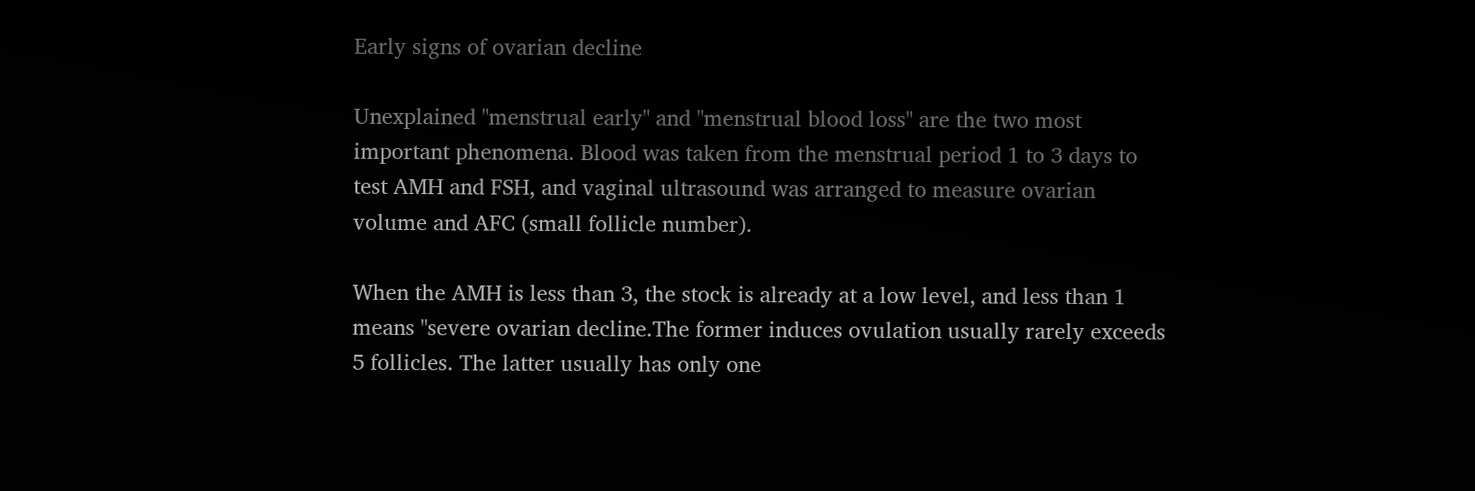Early signs of ovarian decline

Unexplained "menstrual early" and "menstrual blood loss" are the two most important phenomena. Blood was taken from the menstrual period 1 to 3 days to test AMH and FSH, and vaginal ultrasound was arranged to measure ovarian volume and AFC (small follicle number).

When the AMH is less than 3, the stock is already at a low level, and less than 1 means "severe ovarian decline.The former induces ovulation usually rarely exceeds 5 follicles. The latter usually has only one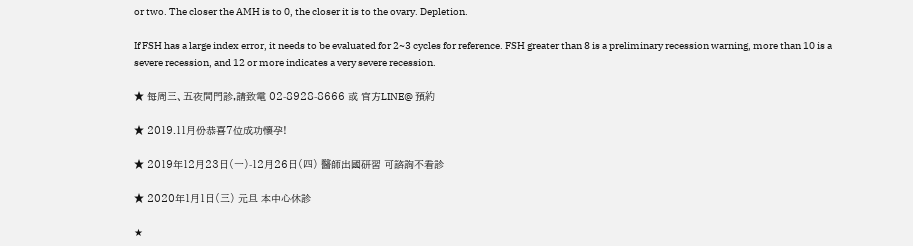or two. The closer the AMH is to 0, the closer it is to the ovary. Depletion.

If FSH has a large index error, it needs to be evaluated for 2~3 cycles for reference. FSH greater than 8 is a preliminary recession warning, more than 10 is a severe recession, and 12 or more indicates a very severe recession.

★ 每周三、五夜間門診,請致電 02-8928-8666 或 官方LINE@ 預約

★ 2019.11月份恭喜7位成功懷孕!

★ 2019年12月23日(一)-12月26日(四) 醫師出國研習 可諮詢不看診

★ 2020年1月1日(三) 元旦 本中心休診

★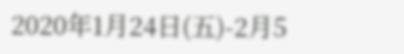2020年1月24日(五)-2月5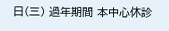日(三) 過年期間 本中心休診